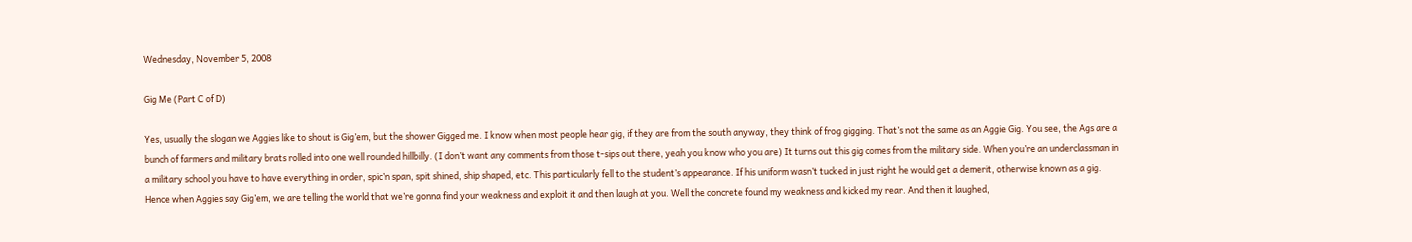Wednesday, November 5, 2008

Gig Me (Part C of D)

Yes, usually the slogan we Aggies like to shout is Gig’em, but the shower Gigged me. I know when most people hear gig, if they are from the south anyway, they think of frog gigging. That’s not the same as an Aggie Gig. You see, the Ags are a bunch of farmers and military brats rolled into one well rounded hillbilly. (I don’t want any comments from those t-sips out there, yeah you know who you are) It turns out this gig comes from the military side. When you’re an underclassman in a military school you have to have everything in order, spic’n span, spit shined, ship shaped, etc. This particularly fell to the student’s appearance. If his uniform wasn’t tucked in just right he would get a demerit, otherwise known as a gig. Hence when Aggies say Gig’em, we are telling the world that we’re gonna find your weakness and exploit it and then laugh at you. Well the concrete found my weakness and kicked my rear. And then it laughed,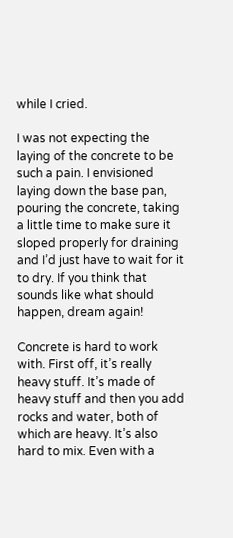while I cried.

I was not expecting the laying of the concrete to be such a pain. I envisioned laying down the base pan, pouring the concrete, taking a little time to make sure it sloped properly for draining and I’d just have to wait for it to dry. If you think that sounds like what should happen, dream again!

Concrete is hard to work with. First off, it’s really heavy stuff. It’s made of heavy stuff and then you add rocks and water, both of which are heavy. It’s also hard to mix. Even with a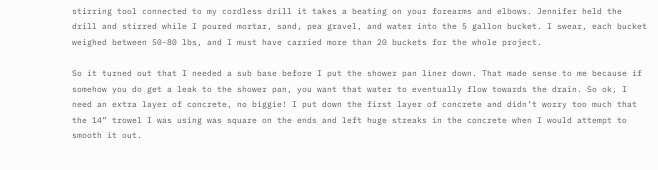stirring tool connected to my cordless drill it takes a beating on your forearms and elbows. Jennifer held the drill and stirred while I poured mortar, sand, pea gravel, and water into the 5 gallon bucket. I swear, each bucket weighed between 50-80 lbs, and I must have carried more than 20 buckets for the whole project.

So it turned out that I needed a sub base before I put the shower pan liner down. That made sense to me because if somehow you do get a leak to the shower pan, you want that water to eventually flow towards the drain. So ok, I need an extra layer of concrete, no biggie! I put down the first layer of concrete and didn’t worry too much that the 14” trowel I was using was square on the ends and left huge streaks in the concrete when I would attempt to smooth it out.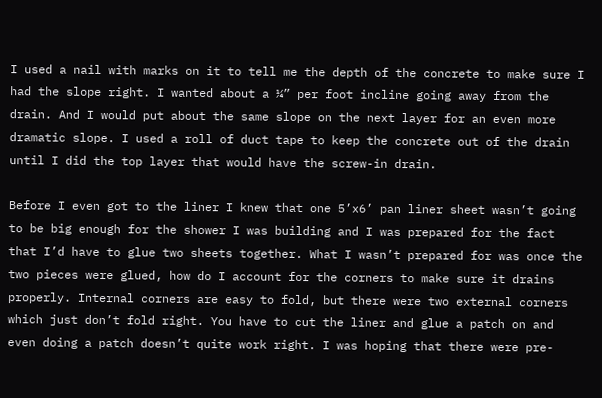I used a nail with marks on it to tell me the depth of the concrete to make sure I had the slope right. I wanted about a ¼” per foot incline going away from the drain. And I would put about the same slope on the next layer for an even more dramatic slope. I used a roll of duct tape to keep the concrete out of the drain until I did the top layer that would have the screw-in drain.

Before I even got to the liner I knew that one 5’x6’ pan liner sheet wasn’t going to be big enough for the shower I was building and I was prepared for the fact that I’d have to glue two sheets together. What I wasn’t prepared for was once the two pieces were glued, how do I account for the corners to make sure it drains properly. Internal corners are easy to fold, but there were two external corners which just don’t fold right. You have to cut the liner and glue a patch on and even doing a patch doesn’t quite work right. I was hoping that there were pre-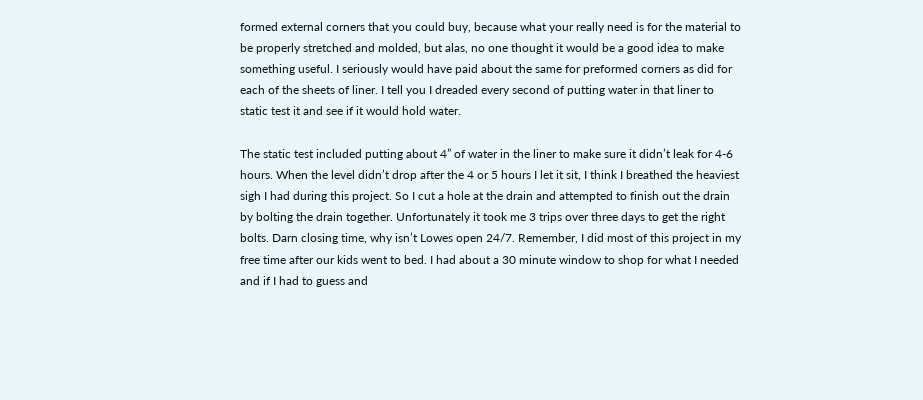formed external corners that you could buy, because what your really need is for the material to be properly stretched and molded, but alas, no one thought it would be a good idea to make something useful. I seriously would have paid about the same for preformed corners as did for each of the sheets of liner. I tell you I dreaded every second of putting water in that liner to static test it and see if it would hold water.

The static test included putting about 4” of water in the liner to make sure it didn’t leak for 4-6 hours. When the level didn’t drop after the 4 or 5 hours I let it sit, I think I breathed the heaviest sigh I had during this project. So I cut a hole at the drain and attempted to finish out the drain by bolting the drain together. Unfortunately it took me 3 trips over three days to get the right bolts. Darn closing time, why isn’t Lowes open 24/7. Remember, I did most of this project in my free time after our kids went to bed. I had about a 30 minute window to shop for what I needed and if I had to guess and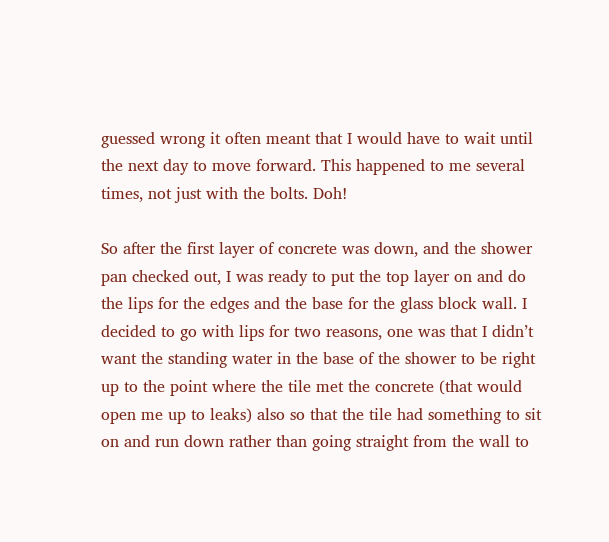guessed wrong it often meant that I would have to wait until the next day to move forward. This happened to me several times, not just with the bolts. Doh!

So after the first layer of concrete was down, and the shower pan checked out, I was ready to put the top layer on and do the lips for the edges and the base for the glass block wall. I decided to go with lips for two reasons, one was that I didn’t want the standing water in the base of the shower to be right up to the point where the tile met the concrete (that would open me up to leaks) also so that the tile had something to sit on and run down rather than going straight from the wall to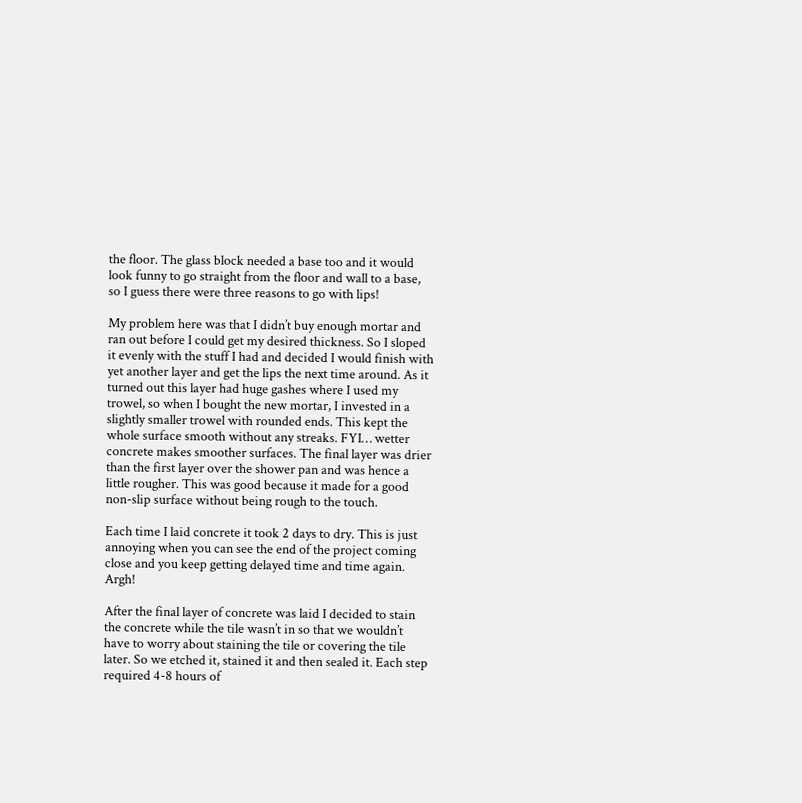the floor. The glass block needed a base too and it would look funny to go straight from the floor and wall to a base, so I guess there were three reasons to go with lips!

My problem here was that I didn’t buy enough mortar and ran out before I could get my desired thickness. So I sloped it evenly with the stuff I had and decided I would finish with yet another layer and get the lips the next time around. As it turned out this layer had huge gashes where I used my trowel, so when I bought the new mortar, I invested in a slightly smaller trowel with rounded ends. This kept the whole surface smooth without any streaks. FYI… wetter concrete makes smoother surfaces. The final layer was drier than the first layer over the shower pan and was hence a little rougher. This was good because it made for a good non-slip surface without being rough to the touch.

Each time I laid concrete it took 2 days to dry. This is just annoying when you can see the end of the project coming close and you keep getting delayed time and time again. Argh!

After the final layer of concrete was laid I decided to stain the concrete while the tile wasn’t in so that we wouldn’t have to worry about staining the tile or covering the tile later. So we etched it, stained it and then sealed it. Each step required 4-8 hours of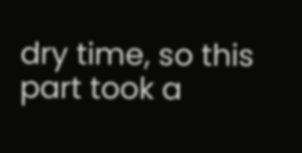dry time, so this part took a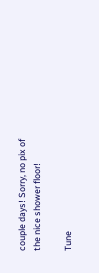couple days! Sorry, no pix of the nice shower floor!

Tune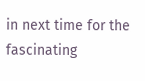in next time for the fascinating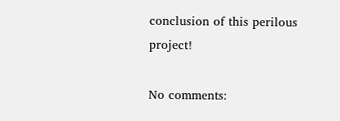conclusion of this perilous project!

No comments: